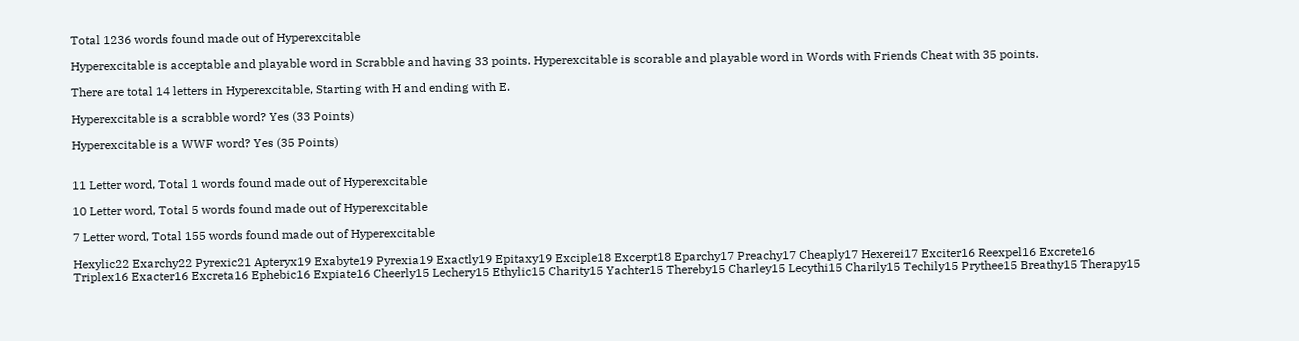Total 1236 words found made out of Hyperexcitable

Hyperexcitable is acceptable and playable word in Scrabble and having 33 points. Hyperexcitable is scorable and playable word in Words with Friends Cheat with 35 points.

There are total 14 letters in Hyperexcitable, Starting with H and ending with E.

Hyperexcitable is a scrabble word? Yes (33 Points)

Hyperexcitable is a WWF word? Yes (35 Points)


11 Letter word, Total 1 words found made out of Hyperexcitable

10 Letter word, Total 5 words found made out of Hyperexcitable

7 Letter word, Total 155 words found made out of Hyperexcitable

Hexylic22 Exarchy22 Pyrexic21 Apteryx19 Exabyte19 Pyrexia19 Exactly19 Epitaxy19 Exciple18 Excerpt18 Eparchy17 Preachy17 Cheaply17 Hexerei17 Exciter16 Reexpel16 Excrete16 Triplex16 Exacter16 Excreta16 Ephebic16 Expiate16 Cheerly15 Lechery15 Ethylic15 Charity15 Yachter15 Thereby15 Charley15 Lecythi15 Charily15 Techily15 Prythee15 Breathy15 Therapy15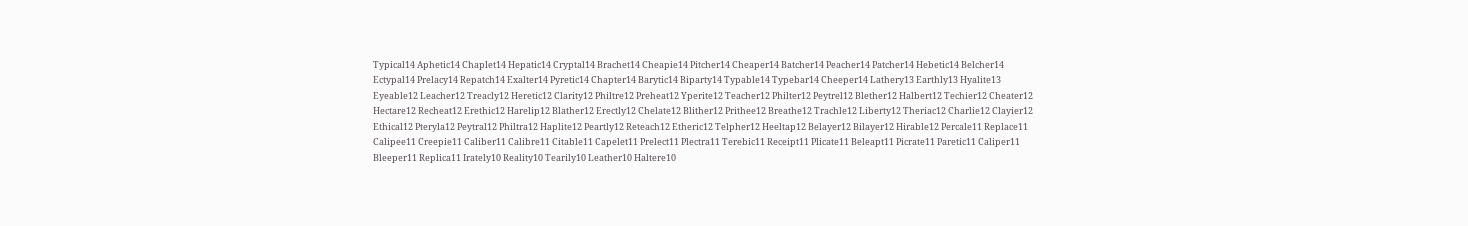Typical14 Aphetic14 Chaplet14 Hepatic14 Cryptal14 Brachet14 Cheapie14 Pitcher14 Cheaper14 Batcher14 Peacher14 Patcher14 Hebetic14 Belcher14 Ectypal14 Prelacy14 Repatch14 Exalter14 Pyretic14 Chapter14 Barytic14 Biparty14 Typable14 Typebar14 Cheeper14 Lathery13 Earthly13 Hyalite13 Eyeable12 Leacher12 Treacly12 Heretic12 Clarity12 Philtre12 Preheat12 Yperite12 Teacher12 Philter12 Peytrel12 Blether12 Halbert12 Techier12 Cheater12 Hectare12 Recheat12 Erethic12 Harelip12 Blather12 Erectly12 Chelate12 Blither12 Prithee12 Breathe12 Trachle12 Liberty12 Theriac12 Charlie12 Clayier12 Ethical12 Pteryla12 Peytral12 Philtra12 Haplite12 Peartly12 Reteach12 Etheric12 Telpher12 Heeltap12 Belayer12 Bilayer12 Hirable12 Percale11 Replace11 Calipee11 Creepie11 Caliber11 Calibre11 Citable11 Capelet11 Prelect11 Plectra11 Terebic11 Receipt11 Plicate11 Beleapt11 Picrate11 Paretic11 Caliper11 Bleeper11 Replica11 Irately10 Reality10 Tearily10 Leather10 Haltere10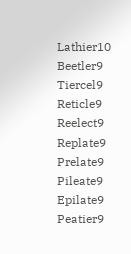Lathier10 Beetler9 Tiercel9 Reticle9 Reelect9 Replate9 Prelate9 Pileate9 Epilate9 Peatier9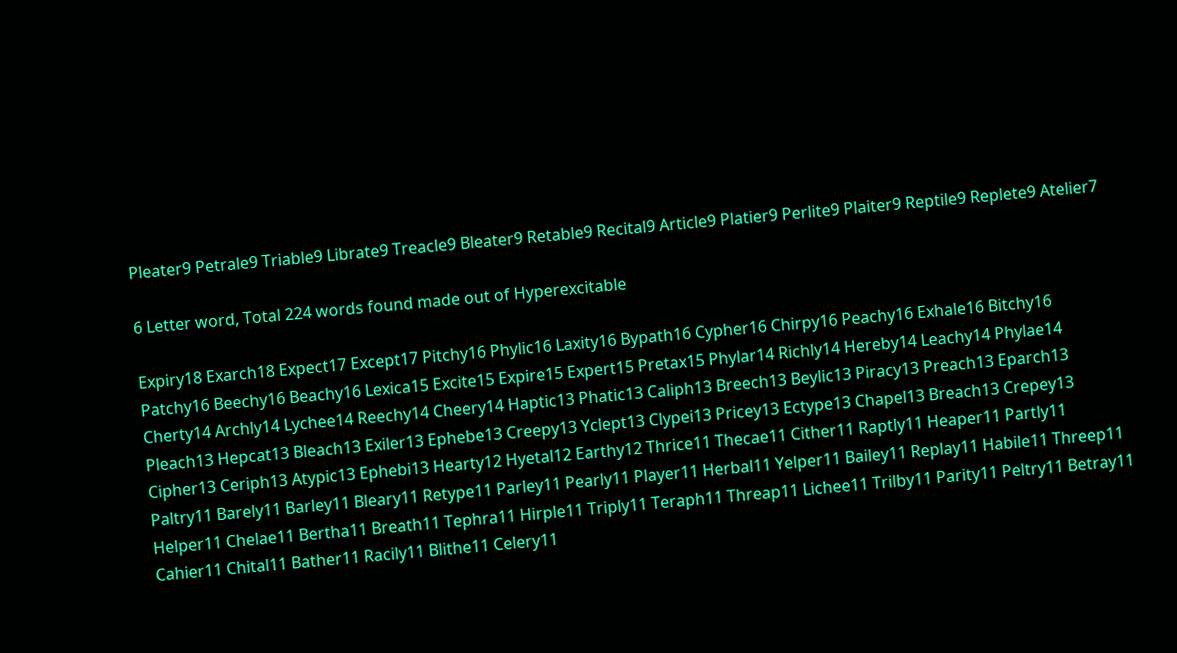Pleater9 Petrale9 Triable9 Librate9 Treacle9 Bleater9 Retable9 Recital9 Article9 Platier9 Perlite9 Plaiter9 Reptile9 Replete9 Atelier7

6 Letter word, Total 224 words found made out of Hyperexcitable

Expiry18 Exarch18 Expect17 Except17 Pitchy16 Phylic16 Laxity16 Bypath16 Cypher16 Chirpy16 Peachy16 Exhale16 Bitchy16 Patchy16 Beechy16 Beachy16 Lexica15 Excite15 Expire15 Expert15 Pretax15 Phylar14 Richly14 Hereby14 Leachy14 Phylae14 Cherty14 Archly14 Lychee14 Reechy14 Cheery14 Haptic13 Phatic13 Caliph13 Breech13 Beylic13 Piracy13 Preach13 Eparch13 Pleach13 Hepcat13 Bleach13 Exiler13 Ephebe13 Creepy13 Yclept13 Clypei13 Pricey13 Ectype13 Chapel13 Breach13 Crepey13 Cipher13 Ceriph13 Atypic13 Ephebi13 Hearty12 Hyetal12 Earthy12 Thrice11 Thecae11 Cither11 Raptly11 Heaper11 Partly11 Paltry11 Barely11 Barley11 Bleary11 Retype11 Parley11 Pearly11 Player11 Herbal11 Yelper11 Bailey11 Replay11 Habile11 Threep11 Helper11 Chelae11 Bertha11 Breath11 Tephra11 Hirple11 Triply11 Teraph11 Threap11 Lichee11 Trilby11 Parity11 Peltry11 Betray11 Cahier11 Chital11 Bather11 Racily11 Blithe11 Celery11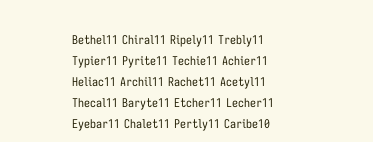Bethel11 Chiral11 Ripely11 Trebly11 Typier11 Pyrite11 Techie11 Achier11 Heliac11 Archil11 Rachet11 Acetyl11 Thecal11 Baryte11 Etcher11 Lecher11 Eyebar11 Chalet11 Pertly11 Caribe10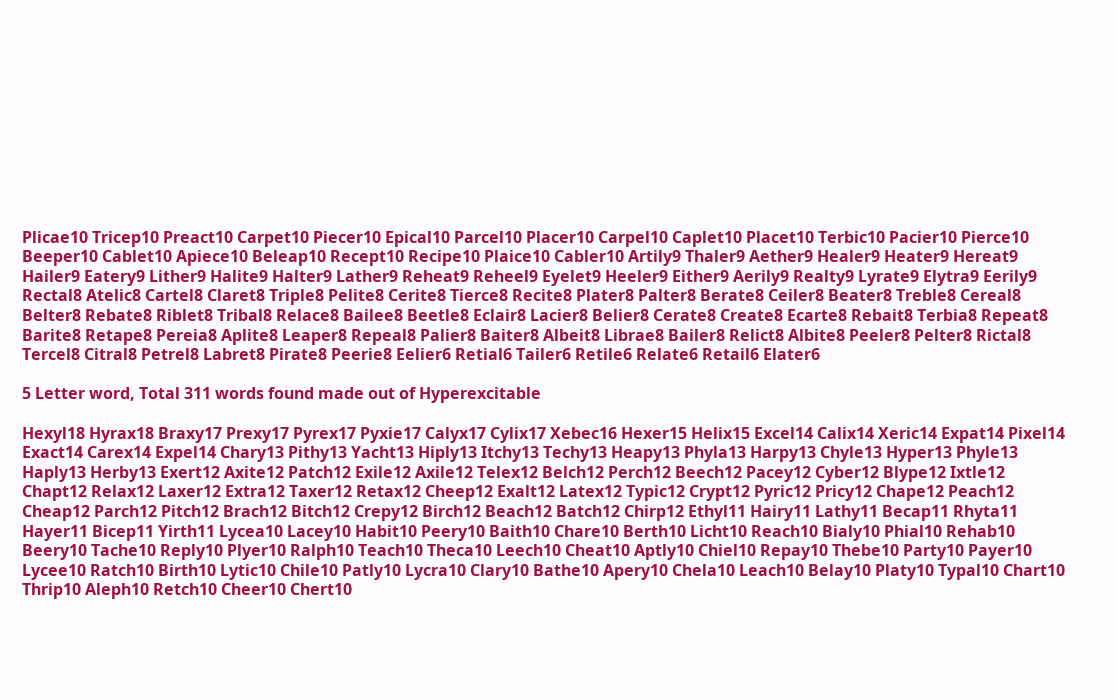Plicae10 Tricep10 Preact10 Carpet10 Piecer10 Epical10 Parcel10 Placer10 Carpel10 Caplet10 Placet10 Terbic10 Pacier10 Pierce10 Beeper10 Cablet10 Apiece10 Beleap10 Recept10 Recipe10 Plaice10 Cabler10 Artily9 Thaler9 Aether9 Healer9 Heater9 Hereat9 Hailer9 Eatery9 Lither9 Halite9 Halter9 Lather9 Reheat9 Reheel9 Eyelet9 Heeler9 Either9 Aerily9 Realty9 Lyrate9 Elytra9 Eerily9 Rectal8 Atelic8 Cartel8 Claret8 Triple8 Pelite8 Cerite8 Tierce8 Recite8 Plater8 Palter8 Berate8 Ceiler8 Beater8 Treble8 Cereal8 Belter8 Rebate8 Riblet8 Tribal8 Relace8 Bailee8 Beetle8 Eclair8 Lacier8 Belier8 Cerate8 Create8 Ecarte8 Rebait8 Terbia8 Repeat8 Barite8 Retape8 Pereia8 Aplite8 Leaper8 Repeal8 Palier8 Baiter8 Albeit8 Librae8 Bailer8 Relict8 Albite8 Peeler8 Pelter8 Rictal8 Tercel8 Citral8 Petrel8 Labret8 Pirate8 Peerie8 Eelier6 Retial6 Tailer6 Retile6 Relate6 Retail6 Elater6

5 Letter word, Total 311 words found made out of Hyperexcitable

Hexyl18 Hyrax18 Braxy17 Prexy17 Pyrex17 Pyxie17 Calyx17 Cylix17 Xebec16 Hexer15 Helix15 Excel14 Calix14 Xeric14 Expat14 Pixel14 Exact14 Carex14 Expel14 Chary13 Pithy13 Yacht13 Hiply13 Itchy13 Techy13 Heapy13 Phyla13 Harpy13 Chyle13 Hyper13 Phyle13 Haply13 Herby13 Exert12 Axite12 Patch12 Exile12 Axile12 Telex12 Belch12 Perch12 Beech12 Pacey12 Cyber12 Blype12 Ixtle12 Chapt12 Relax12 Laxer12 Extra12 Taxer12 Retax12 Cheep12 Exalt12 Latex12 Typic12 Crypt12 Pyric12 Pricy12 Chape12 Peach12 Cheap12 Parch12 Pitch12 Brach12 Bitch12 Crepy12 Birch12 Beach12 Batch12 Chirp12 Ethyl11 Hairy11 Lathy11 Becap11 Rhyta11 Hayer11 Bicep11 Yirth11 Lycea10 Lacey10 Habit10 Peery10 Baith10 Chare10 Berth10 Licht10 Reach10 Bialy10 Phial10 Rehab10 Beery10 Tache10 Reply10 Plyer10 Ralph10 Teach10 Theca10 Leech10 Cheat10 Aptly10 Chiel10 Repay10 Thebe10 Party10 Payer10 Lycee10 Ratch10 Birth10 Lytic10 Chile10 Patly10 Lycra10 Clary10 Bathe10 Apery10 Chela10 Leach10 Belay10 Platy10 Typal10 Chart10 Thrip10 Aleph10 Retch10 Cheer10 Chert10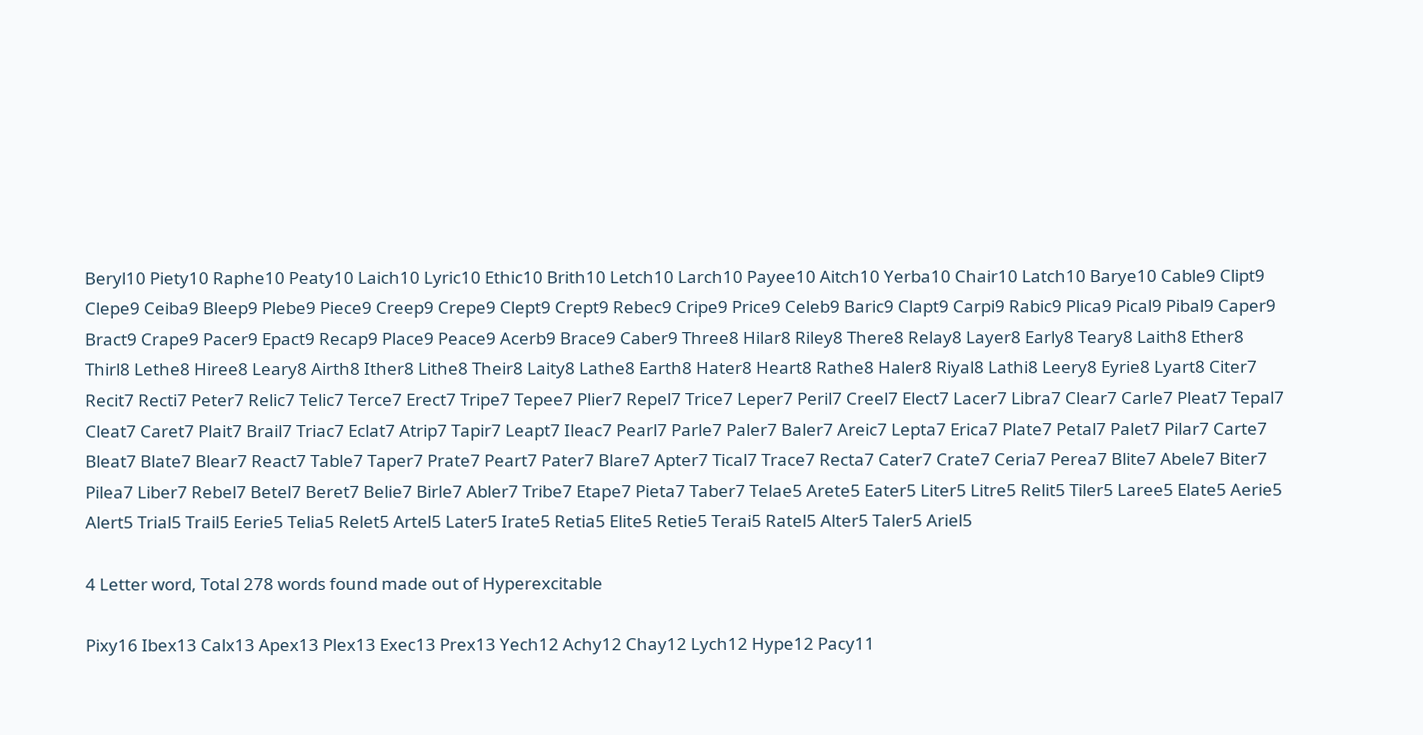Beryl10 Piety10 Raphe10 Peaty10 Laich10 Lyric10 Ethic10 Brith10 Letch10 Larch10 Payee10 Aitch10 Yerba10 Chair10 Latch10 Barye10 Cable9 Clipt9 Clepe9 Ceiba9 Bleep9 Plebe9 Piece9 Creep9 Crepe9 Clept9 Crept9 Rebec9 Cripe9 Price9 Celeb9 Baric9 Clapt9 Carpi9 Rabic9 Plica9 Pical9 Pibal9 Caper9 Bract9 Crape9 Pacer9 Epact9 Recap9 Place9 Peace9 Acerb9 Brace9 Caber9 Three8 Hilar8 Riley8 There8 Relay8 Layer8 Early8 Teary8 Laith8 Ether8 Thirl8 Lethe8 Hiree8 Leary8 Airth8 Ither8 Lithe8 Their8 Laity8 Lathe8 Earth8 Hater8 Heart8 Rathe8 Haler8 Riyal8 Lathi8 Leery8 Eyrie8 Lyart8 Citer7 Recit7 Recti7 Peter7 Relic7 Telic7 Terce7 Erect7 Tripe7 Tepee7 Plier7 Repel7 Trice7 Leper7 Peril7 Creel7 Elect7 Lacer7 Libra7 Clear7 Carle7 Pleat7 Tepal7 Cleat7 Caret7 Plait7 Brail7 Triac7 Eclat7 Atrip7 Tapir7 Leapt7 Ileac7 Pearl7 Parle7 Paler7 Baler7 Areic7 Lepta7 Erica7 Plate7 Petal7 Palet7 Pilar7 Carte7 Bleat7 Blate7 Blear7 React7 Table7 Taper7 Prate7 Peart7 Pater7 Blare7 Apter7 Tical7 Trace7 Recta7 Cater7 Crate7 Ceria7 Perea7 Blite7 Abele7 Biter7 Pilea7 Liber7 Rebel7 Betel7 Beret7 Belie7 Birle7 Abler7 Tribe7 Etape7 Pieta7 Taber7 Telae5 Arete5 Eater5 Liter5 Litre5 Relit5 Tiler5 Laree5 Elate5 Aerie5 Alert5 Trial5 Trail5 Eerie5 Telia5 Relet5 Artel5 Later5 Irate5 Retia5 Elite5 Retie5 Terai5 Ratel5 Alter5 Taler5 Ariel5

4 Letter word, Total 278 words found made out of Hyperexcitable

Pixy16 Ibex13 Calx13 Apex13 Plex13 Exec13 Prex13 Yech12 Achy12 Chay12 Lych12 Hype12 Pacy11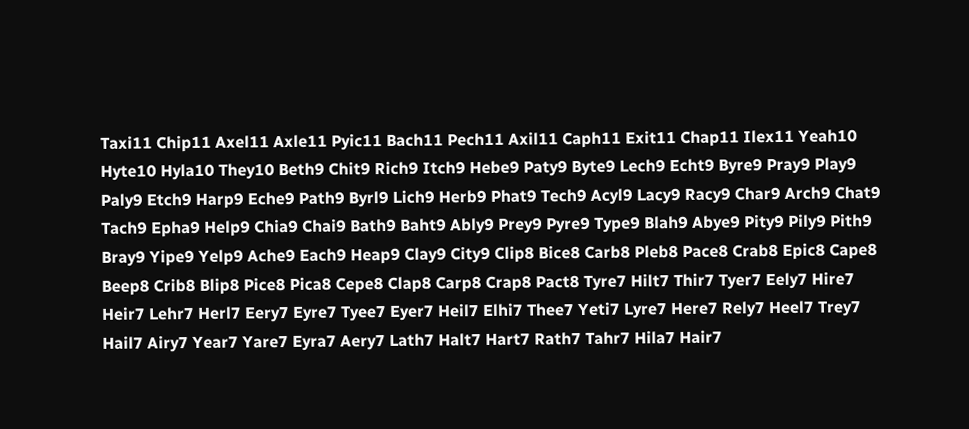Taxi11 Chip11 Axel11 Axle11 Pyic11 Bach11 Pech11 Axil11 Caph11 Exit11 Chap11 Ilex11 Yeah10 Hyte10 Hyla10 They10 Beth9 Chit9 Rich9 Itch9 Hebe9 Paty9 Byte9 Lech9 Echt9 Byre9 Pray9 Play9 Paly9 Etch9 Harp9 Eche9 Path9 Byrl9 Lich9 Herb9 Phat9 Tech9 Acyl9 Lacy9 Racy9 Char9 Arch9 Chat9 Tach9 Epha9 Help9 Chia9 Chai9 Bath9 Baht9 Ably9 Prey9 Pyre9 Type9 Blah9 Abye9 Pity9 Pily9 Pith9 Bray9 Yipe9 Yelp9 Ache9 Each9 Heap9 Clay9 City9 Clip8 Bice8 Carb8 Pleb8 Pace8 Crab8 Epic8 Cape8 Beep8 Crib8 Blip8 Pice8 Pica8 Cepe8 Clap8 Carp8 Crap8 Pact8 Tyre7 Hilt7 Thir7 Tyer7 Eely7 Hire7 Heir7 Lehr7 Herl7 Eery7 Eyre7 Tyee7 Eyer7 Heil7 Elhi7 Thee7 Yeti7 Lyre7 Here7 Rely7 Heel7 Trey7 Hail7 Airy7 Year7 Yare7 Eyra7 Aery7 Lath7 Halt7 Hart7 Rath7 Tahr7 Hila7 Hair7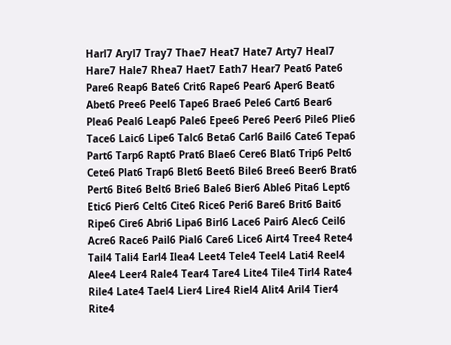Harl7 Aryl7 Tray7 Thae7 Heat7 Hate7 Arty7 Heal7 Hare7 Hale7 Rhea7 Haet7 Eath7 Hear7 Peat6 Pate6 Pare6 Reap6 Bate6 Crit6 Rape6 Pear6 Aper6 Beat6 Abet6 Pree6 Peel6 Tape6 Brae6 Pele6 Cart6 Bear6 Plea6 Peal6 Leap6 Pale6 Epee6 Pere6 Peer6 Pile6 Plie6 Tace6 Laic6 Lipe6 Talc6 Beta6 Carl6 Bail6 Cate6 Tepa6 Part6 Tarp6 Rapt6 Prat6 Blae6 Cere6 Blat6 Trip6 Pelt6 Cete6 Plat6 Trap6 Blet6 Beet6 Bile6 Bree6 Beer6 Brat6 Pert6 Bite6 Belt6 Brie6 Bale6 Bier6 Able6 Pita6 Lept6 Etic6 Pier6 Celt6 Cite6 Rice6 Peri6 Bare6 Brit6 Bait6 Ripe6 Cire6 Abri6 Lipa6 Birl6 Lace6 Pair6 Alec6 Ceil6 Acre6 Race6 Pail6 Pial6 Care6 Lice6 Airt4 Tree4 Rete4 Tail4 Tali4 Earl4 Ilea4 Leet4 Tele4 Teel4 Lati4 Reel4 Alee4 Leer4 Rale4 Tear4 Tare4 Lite4 Tile4 Tirl4 Rate4 Rile4 Late4 Tael4 Lier4 Lire4 Riel4 Alit4 Aril4 Tier4 Rite4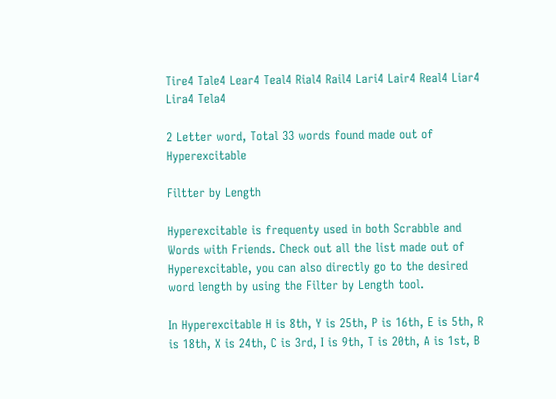Tire4 Tale4 Lear4 Teal4 Rial4 Rail4 Lari4 Lair4 Real4 Liar4 Lira4 Tela4

2 Letter word, Total 33 words found made out of Hyperexcitable

Filtter by Length

Hyperexcitable is frequenty used in both Scrabble and Words with Friends. Check out all the list made out of Hyperexcitable, you can also directly go to the desired word length by using the Filter by Length tool.

In Hyperexcitable H is 8th, Y is 25th, P is 16th, E is 5th, R is 18th, X is 24th, C is 3rd, I is 9th, T is 20th, A is 1st, B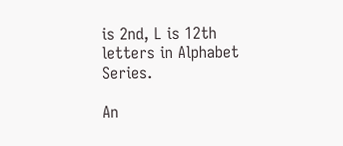is 2nd, L is 12th letters in Alphabet Series.

An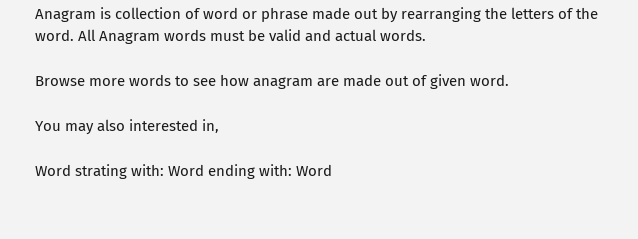Anagram is collection of word or phrase made out by rearranging the letters of the word. All Anagram words must be valid and actual words.

Browse more words to see how anagram are made out of given word.

You may also interested in,

Word strating with: Word ending with: Word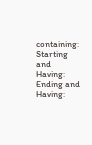containing: Starting and Having: Ending and Having: